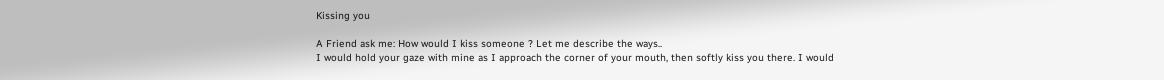Kissing you

A Friend ask me: How would I kiss someone ? Let me describe the ways..
I would hold your gaze with mine as I approach the corner of your mouth, then softly kiss you there. I would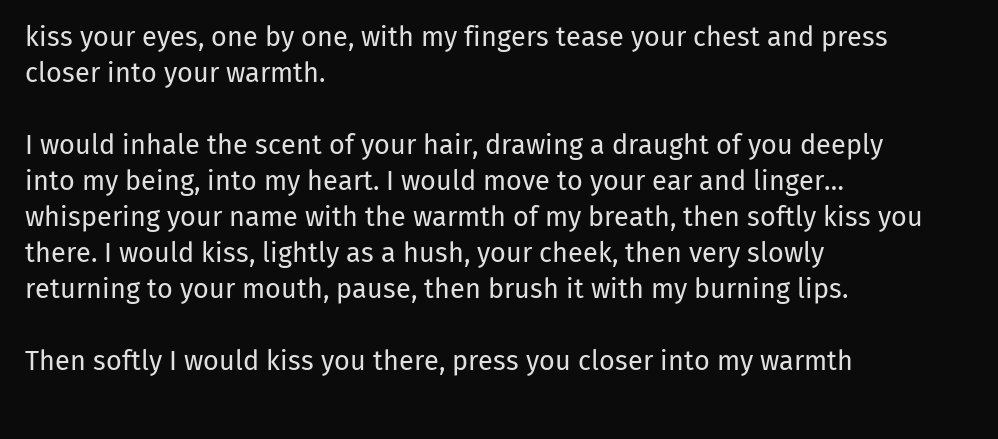kiss your eyes, one by one, with my fingers tease your chest and press closer into your warmth.

I would inhale the scent of your hair, drawing a draught of you deeply into my being, into my heart. I would move to your ear and linger… whispering your name with the warmth of my breath, then softly kiss you there. I would kiss, lightly as a hush, your cheek, then very slowly returning to your mouth, pause, then brush it with my burning lips.

Then softly I would kiss you there, press you closer into my warmth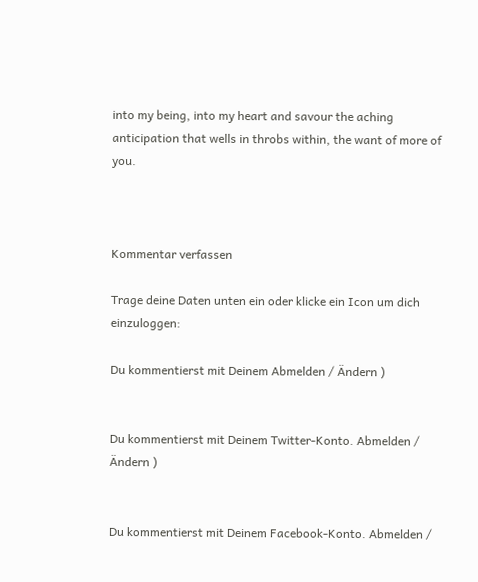into my being, into my heart and savour the aching anticipation that wells in throbs within, the want of more of you.



Kommentar verfassen

Trage deine Daten unten ein oder klicke ein Icon um dich einzuloggen:

Du kommentierst mit Deinem Abmelden / Ändern )


Du kommentierst mit Deinem Twitter-Konto. Abmelden / Ändern )


Du kommentierst mit Deinem Facebook-Konto. Abmelden /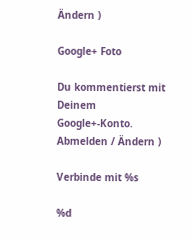Ändern )

Google+ Foto

Du kommentierst mit Deinem Google+-Konto. Abmelden / Ändern )

Verbinde mit %s

%d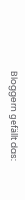Bloggern gefällt das: